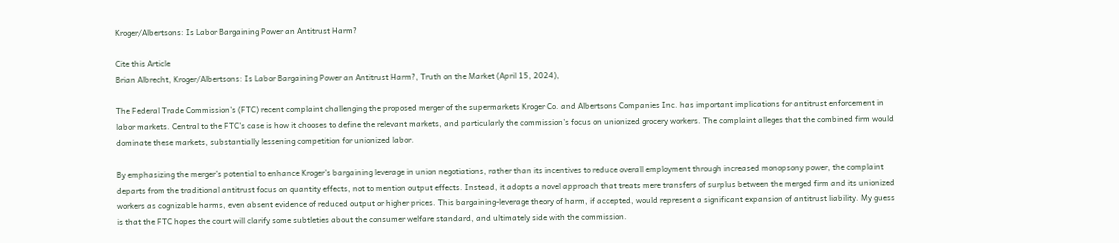Kroger/Albertsons: Is Labor Bargaining Power an Antitrust Harm?

Cite this Article
Brian Albrecht, Kroger/Albertsons: Is Labor Bargaining Power an Antitrust Harm?, Truth on the Market (April 15, 2024),

The Federal Trade Commission’s (FTC) recent complaint challenging the proposed merger of the supermarkets Kroger Co. and Albertsons Companies Inc. has important implications for antitrust enforcement in labor markets. Central to the FTC’s case is how it chooses to define the relevant markets, and particularly the commission’s focus on unionized grocery workers. The complaint alleges that the combined firm would dominate these markets, substantially lessening competition for unionized labor.

By emphasizing the merger’s potential to enhance Kroger’s bargaining leverage in union negotiations, rather than its incentives to reduce overall employment through increased monopsony power, the complaint departs from the traditional antitrust focus on quantity effects, not to mention output effects. Instead, it adopts a novel approach that treats mere transfers of surplus between the merged firm and its unionized workers as cognizable harms, even absent evidence of reduced output or higher prices. This bargaining-leverage theory of harm, if accepted, would represent a significant expansion of antitrust liability. My guess is that the FTC hopes the court will clarify some subtleties about the consumer welfare standard, and ultimately side with the commission.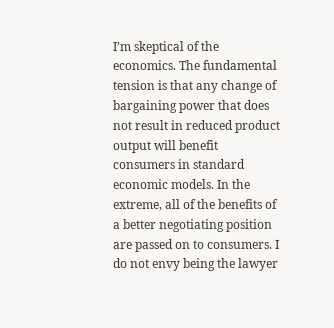I’m skeptical of the economics. The fundamental tension is that any change of bargaining power that does not result in reduced product output will benefit consumers in standard economic models. In the extreme, all of the benefits of a better negotiating position are passed on to consumers. I do not envy being the lawyer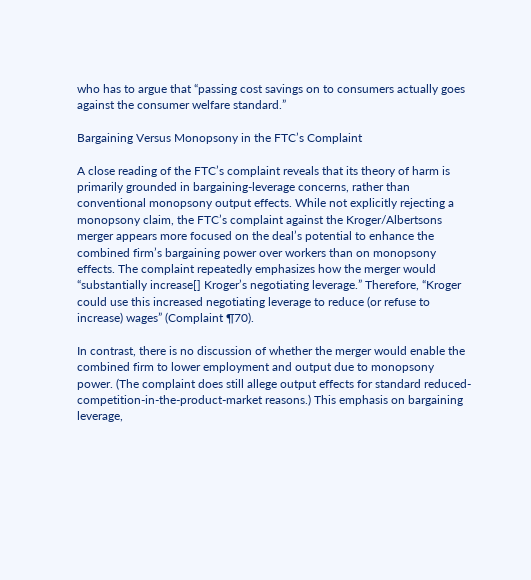who has to argue that “passing cost savings on to consumers actually goes against the consumer welfare standard.”

Bargaining Versus Monopsony in the FTC’s Complaint

A close reading of the FTC’s complaint reveals that its theory of harm is primarily grounded in bargaining-leverage concerns, rather than conventional monopsony output effects. While not explicitly rejecting a monopsony claim, the FTC’s complaint against the Kroger/Albertsons merger appears more focused on the deal’s potential to enhance the combined firm’s bargaining power over workers than on monopsony effects. The complaint repeatedly emphasizes how the merger would “substantially increase[] Kroger’s negotiating leverage.” Therefore, “Kroger could use this increased negotiating leverage to reduce (or refuse to increase) wages” (Complaint ¶70).

In contrast, there is no discussion of whether the merger would enable the combined firm to lower employment and output due to monopsony power. (The complaint does still allege output effects for standard reduced-competition-in-the-product-market reasons.) This emphasis on bargaining leverage,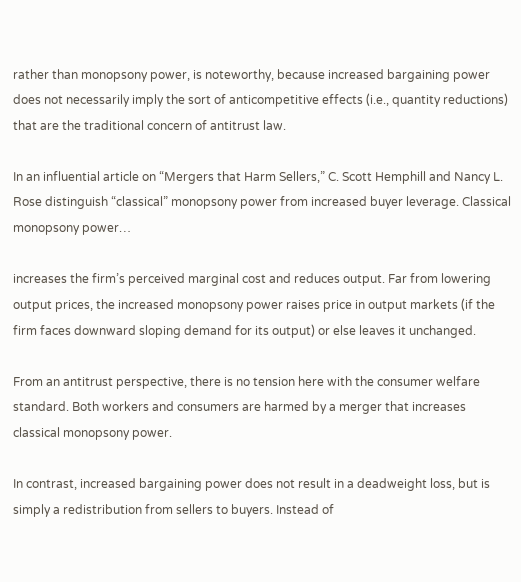rather than monopsony power, is noteworthy, because increased bargaining power does not necessarily imply the sort of anticompetitive effects (i.e., quantity reductions) that are the traditional concern of antitrust law.

In an influential article on “Mergers that Harm Sellers,” C. Scott Hemphill and Nancy L. Rose distinguish “classical” monopsony power from increased buyer leverage. Classical monopsony power…

increases the firm’s perceived marginal cost and reduces output. Far from lowering output prices, the increased monopsony power raises price in output markets (if the firm faces downward sloping demand for its output) or else leaves it unchanged.

From an antitrust perspective, there is no tension here with the consumer welfare standard. Both workers and consumers are harmed by a merger that increases classical monopsony power.

In contrast, increased bargaining power does not result in a deadweight loss, but is simply a redistribution from sellers to buyers. Instead of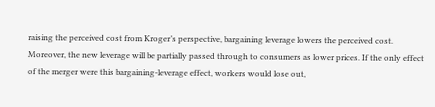raising the perceived cost from Kroger’s perspective, bargaining leverage lowers the perceived cost. Moreover, the new leverage will be partially passed through to consumers as lower prices. If the only effect of the merger were this bargaining-leverage effect, workers would lose out,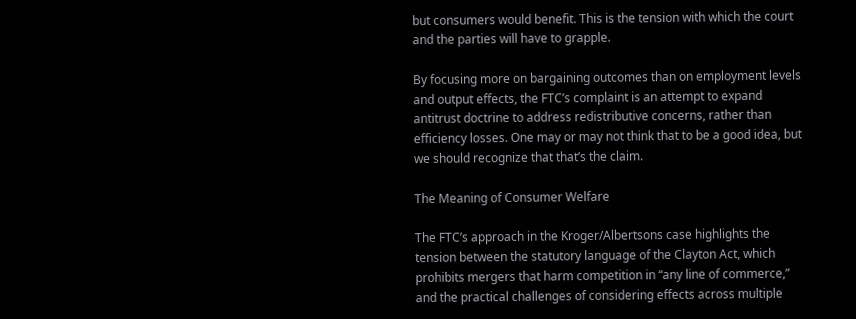but consumers would benefit. This is the tension with which the court and the parties will have to grapple.

By focusing more on bargaining outcomes than on employment levels and output effects, the FTC’s complaint is an attempt to expand antitrust doctrine to address redistributive concerns, rather than efficiency losses. One may or may not think that to be a good idea, but we should recognize that that’s the claim.

The Meaning of Consumer Welfare

The FTC’s approach in the Kroger/Albertsons case highlights the tension between the statutory language of the Clayton Act, which prohibits mergers that harm competition in “any line of commerce,” and the practical challenges of considering effects across multiple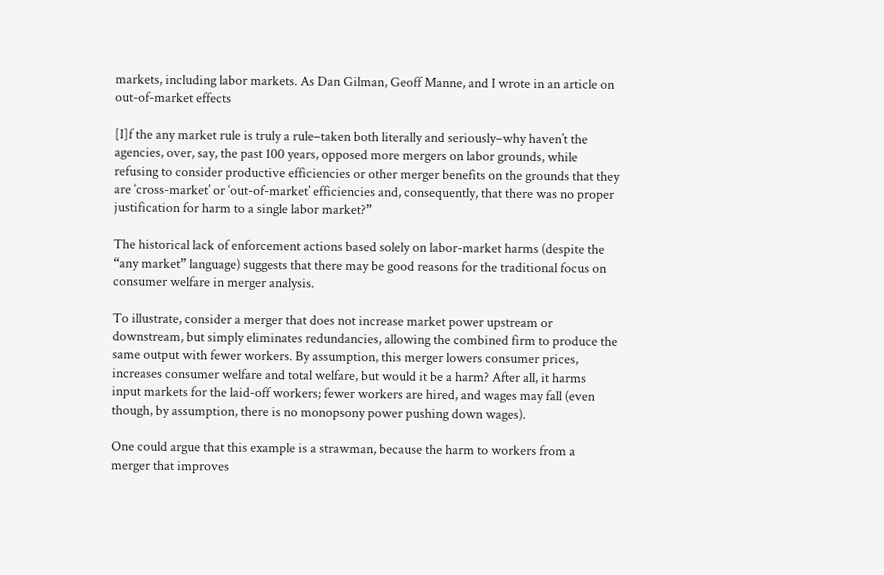markets, including labor markets. As Dan Gilman, Geoff Manne, and I wrote in an article on out-of-market effects

[I]f the any market rule is truly a rule–taken both literally and seriously–why haven’t the agencies, over, say, the past 100 years, opposed more mergers on labor grounds, while refusing to consider productive efficiencies or other merger benefits on the grounds that they are ‘cross-market’ or ‘out-of-market’ efficiencies and, consequently, that there was no proper justification for harm to a single labor market?”

The historical lack of enforcement actions based solely on labor-market harms (despite the “any market” language) suggests that there may be good reasons for the traditional focus on consumer welfare in merger analysis.

To illustrate, consider a merger that does not increase market power upstream or downstream, but simply eliminates redundancies, allowing the combined firm to produce the same output with fewer workers. By assumption, this merger lowers consumer prices, increases consumer welfare and total welfare, but would it be a harm? After all, it harms input markets for the laid-off workers; fewer workers are hired, and wages may fall (even though, by assumption, there is no monopsony power pushing down wages).

One could argue that this example is a strawman, because the harm to workers from a merger that improves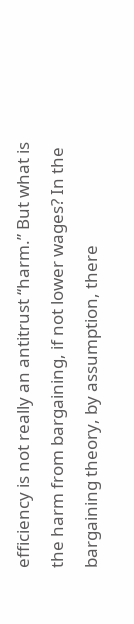efficiency is not really an antitrust “harm.” But what is the harm from bargaining, if not lower wages? In the bargaining theory, by assumption, there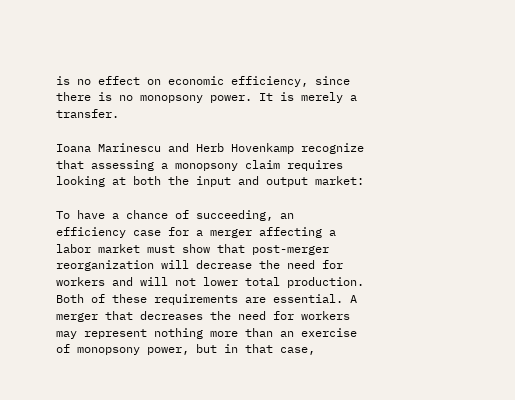is no effect on economic efficiency, since there is no monopsony power. It is merely a transfer.

Ioana Marinescu and Herb Hovenkamp recognize that assessing a monopsony claim requires looking at both the input and output market:

To have a chance of succeeding, an efficiency case for a merger affecting a labor market must show that post-merger reorganization will decrease the need for workers and will not lower total production. Both of these requirements are essential. A merger that decreases the need for workers may represent nothing more than an exercise of monopsony power, but in that case,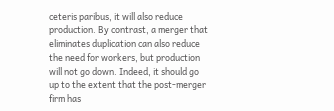ceteris paribus, it will also reduce production. By contrast, a merger that eliminates duplication can also reduce the need for workers, but production will not go down. Indeed, it should go up to the extent that the post-merger firm has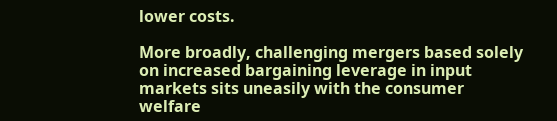lower costs.

More broadly, challenging mergers based solely on increased bargaining leverage in input markets sits uneasily with the consumer welfare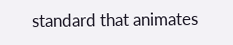standard that animates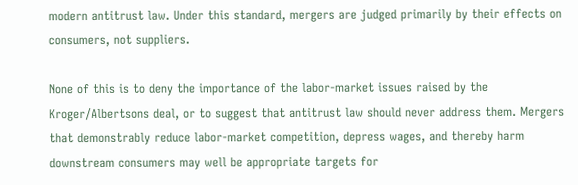modern antitrust law. Under this standard, mergers are judged primarily by their effects on consumers, not suppliers.

None of this is to deny the importance of the labor-market issues raised by the Kroger/Albertsons deal, or to suggest that antitrust law should never address them. Mergers that demonstrably reduce labor-market competition, depress wages, and thereby harm downstream consumers may well be appropriate targets for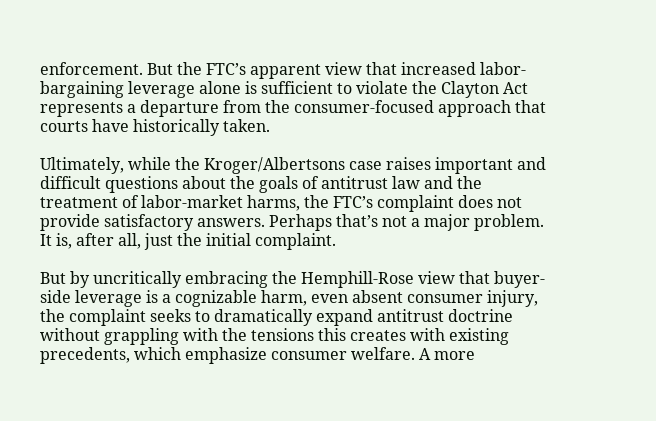enforcement. But the FTC’s apparent view that increased labor-bargaining leverage alone is sufficient to violate the Clayton Act represents a departure from the consumer-focused approach that courts have historically taken.

Ultimately, while the Kroger/Albertsons case raises important and difficult questions about the goals of antitrust law and the treatment of labor-market harms, the FTC’s complaint does not provide satisfactory answers. Perhaps that’s not a major problem. It is, after all, just the initial complaint.

But by uncritically embracing the Hemphill-Rose view that buyer-side leverage is a cognizable harm, even absent consumer injury, the complaint seeks to dramatically expand antitrust doctrine without grappling with the tensions this creates with existing precedents, which emphasize consumer welfare. A more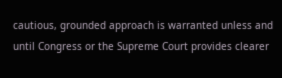cautious, grounded approach is warranted unless and until Congress or the Supreme Court provides clearer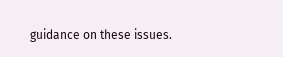guidance on these issues.